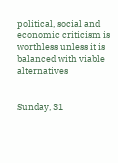political, social and economic criticism is worthless unless it is balanced with viable alternatives


Sunday, 31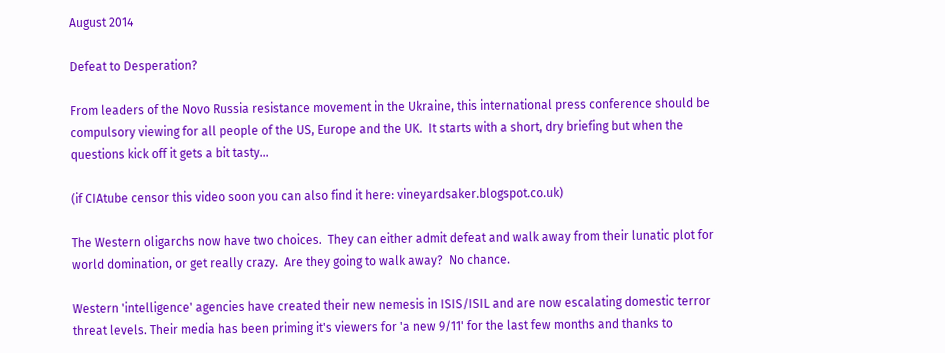August 2014

Defeat to Desperation?

From leaders of the Novo Russia resistance movement in the Ukraine, this international press conference should be compulsory viewing for all people of the US, Europe and the UK.  It starts with a short, dry briefing but when the questions kick off it gets a bit tasty...

(if CIAtube censor this video soon you can also find it here: vineyardsaker.blogspot.co.uk)

The Western oligarchs now have two choices.  They can either admit defeat and walk away from their lunatic plot for world domination, or get really crazy.  Are they going to walk away?  No chance.

Western 'intelligence' agencies have created their new nemesis in ISIS/ISIL and are now escalating domestic terror threat levels. Their media has been priming it's viewers for 'a new 9/11' for the last few months and thanks to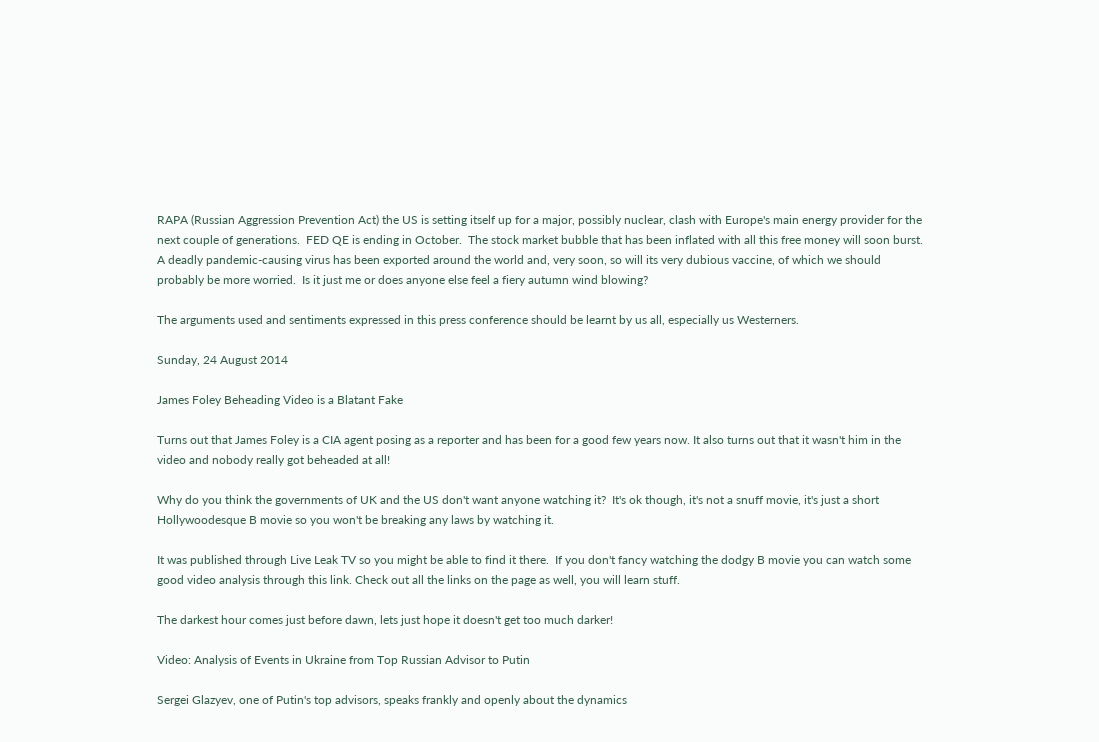RAPA (Russian Aggression Prevention Act) the US is setting itself up for a major, possibly nuclear, clash with Europe's main energy provider for the next couple of generations.  FED QE is ending in October.  The stock market bubble that has been inflated with all this free money will soon burst.  A deadly pandemic-causing virus has been exported around the world and, very soon, so will its very dubious vaccine, of which we should probably be more worried.  Is it just me or does anyone else feel a fiery autumn wind blowing?

The arguments used and sentiments expressed in this press conference should be learnt by us all, especially us Westerners.

Sunday, 24 August 2014

James Foley Beheading Video is a Blatant Fake

Turns out that James Foley is a CIA agent posing as a reporter and has been for a good few years now. It also turns out that it wasn't him in the video and nobody really got beheaded at all!

Why do you think the governments of UK and the US don't want anyone watching it?  It's ok though, it's not a snuff movie, it's just a short Hollywoodesque B movie so you won't be breaking any laws by watching it.

It was published through Live Leak TV so you might be able to find it there.  If you don't fancy watching the dodgy B movie you can watch some good video analysis through this link. Check out all the links on the page as well, you will learn stuff.

The darkest hour comes just before dawn, lets just hope it doesn't get too much darker!

Video: Analysis of Events in Ukraine from Top Russian Advisor to Putin

Sergei Glazyev, one of Putin's top advisors, speaks frankly and openly about the dynamics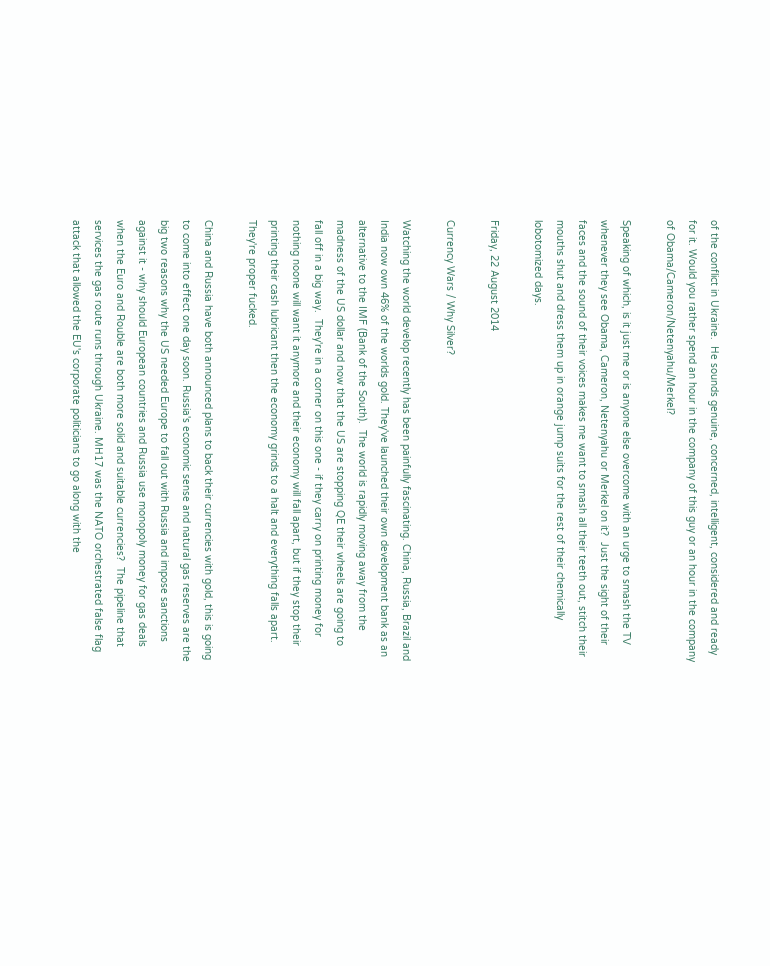of the conflict in Ukraine.  He sounds genuine, concerned, intelligent, considered and ready for it. Would you rather spend an hour in the company of this guy or an hour in the company of Obama/Cameron/Netenyahu/Merkel?

Speaking of which, is it just me or is anyone else overcome with an urge to smash the TV whenever they see Obama, Cameron, Netenyahu or Merkel on it?  Just the sight of their faces and the sound of their voices makes me want to smash all their teeth out, stitch their mouths shut and dress them up in orange jump suits for the rest of their chemically lobotomized days.

Friday, 22 August 2014

Currency Wars / Why Silver?

Watching the world develop recently has been painfully fascinating. China, Russia, Brazil and India now own 46% of the worlds gold. They've launched their own development bank as an alternative to the IMF (Bank of the South).  The world is rapidly moving away from the madness of the US dollar and now that the US are stopping QE their wheels are going to fall off in a big way.  They're in a corner on this one - if they carry on printing money for nothing noone will want it anymore and their economy will fall apart, but if they stop their printing their cash lubricant then the economy grinds to a halt and everything falls apart.  They're proper fucked.

China and Russia have both announced plans to back their currencies with gold, this is going to come into effect one day soon. Russia's economic sense and natural gas reserves are the big two reasons why the US needed Europe to fall out with Russia and impose sanctions against it - why should European countries and Russia use monopoly money for gas deals when the Euro and Rouble are both more solid and suitable currencies?  The pipeline that services the gas route runs through Ukraine. MH17 was the NATO orchestrated false flag attack that allowed the EU's corporate politicians to go along with the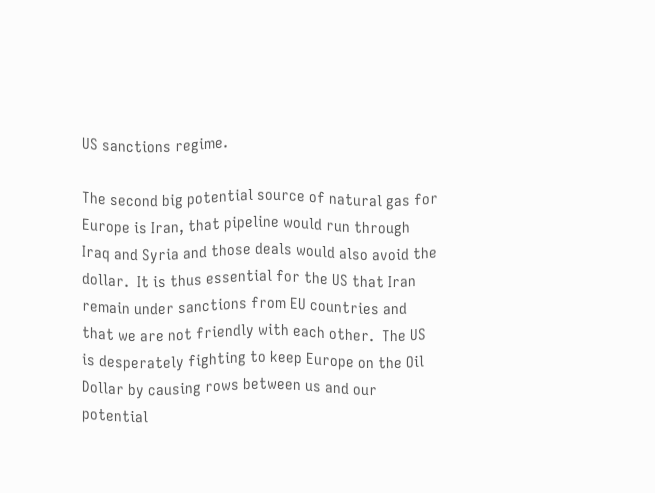US sanctions regime.

The second big potential source of natural gas for Europe is Iran, that pipeline would run through Iraq and Syria and those deals would also avoid the dollar.  It is thus essential for the US that Iran remain under sanctions from EU countries and that we are not friendly with each other.  The US is desperately fighting to keep Europe on the Oil Dollar by causing rows between us and our potential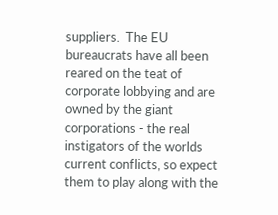suppliers.  The EU bureaucrats have all been reared on the teat of corporate lobbying and are owned by the giant corporations - the real instigators of the worlds current conflicts, so expect them to play along with the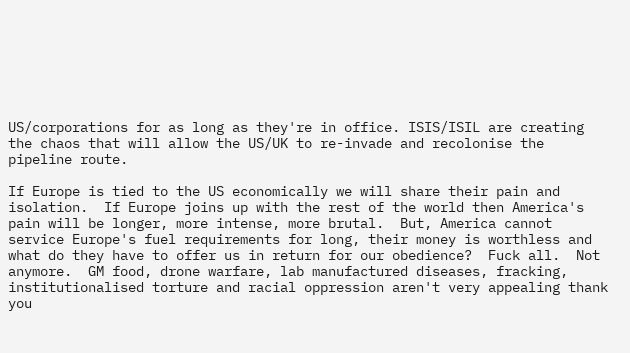US/corporations for as long as they're in office. ISIS/ISIL are creating the chaos that will allow the US/UK to re-invade and recolonise the pipeline route.

If Europe is tied to the US economically we will share their pain and isolation.  If Europe joins up with the rest of the world then America's pain will be longer, more intense, more brutal.  But, America cannot service Europe's fuel requirements for long, their money is worthless and what do they have to offer us in return for our obedience?  Fuck all.  Not anymore.  GM food, drone warfare, lab manufactured diseases, fracking, institutionalised torture and racial oppression aren't very appealing thank you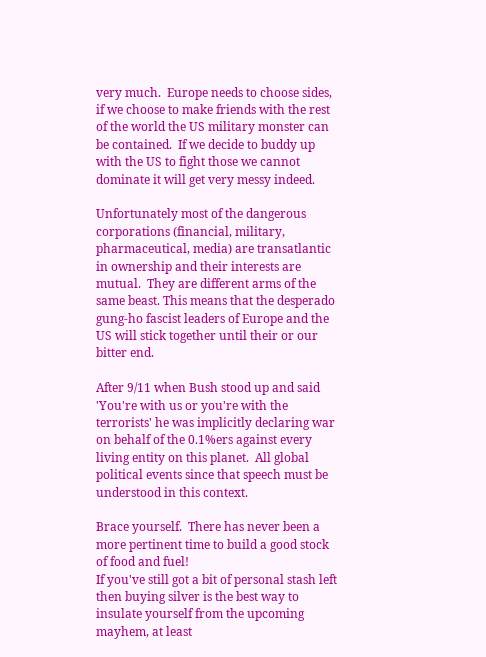very much.  Europe needs to choose sides, if we choose to make friends with the rest of the world the US military monster can be contained.  If we decide to buddy up with the US to fight those we cannot dominate it will get very messy indeed.

Unfortunately most of the dangerous corporations (financial, military, pharmaceutical, media) are transatlantic in ownership and their interests are mutual.  They are different arms of the same beast. This means that the desperado gung-ho fascist leaders of Europe and the US will stick together until their or our bitter end.

After 9/11 when Bush stood up and said 'You're with us or you're with the terrorists' he was implicitly declaring war on behalf of the 0.1%ers against every living entity on this planet.  All global political events since that speech must be understood in this context.

Brace yourself.  There has never been a more pertinent time to build a good stock of food and fuel!
If you've still got a bit of personal stash left then buying silver is the best way to insulate yourself from the upcoming mayhem, at least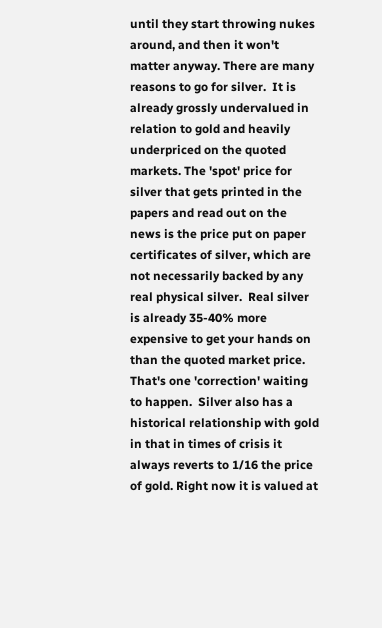until they start throwing nukes around, and then it won't matter anyway. There are many reasons to go for silver.  It is already grossly undervalued in relation to gold and heavily underpriced on the quoted markets. The 'spot' price for silver that gets printed in the papers and read out on the news is the price put on paper certificates of silver, which are not necessarily backed by any real physical silver.  Real silver is already 35-40% more expensive to get your hands on than the quoted market price.  That's one 'correction' waiting to happen.  Silver also has a historical relationship with gold in that in times of crisis it always reverts to 1/16 the price of gold. Right now it is valued at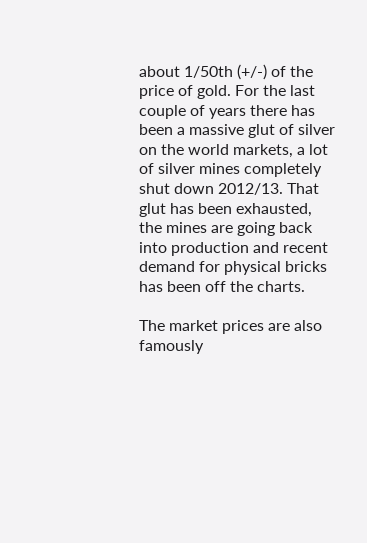about 1/50th (+/-) of the price of gold. For the last couple of years there has been a massive glut of silver on the world markets, a lot of silver mines completely shut down 2012/13. That glut has been exhausted, the mines are going back into production and recent demand for physical bricks has been off the charts.

The market prices are also famously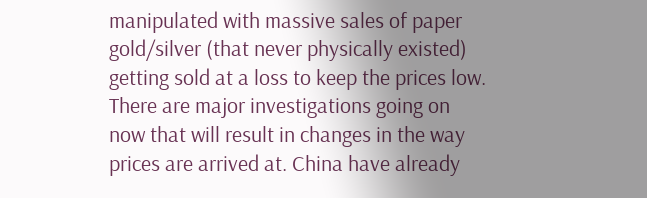manipulated with massive sales of paper gold/silver (that never physically existed) getting sold at a loss to keep the prices low. There are major investigations going on now that will result in changes in the way prices are arrived at. China have already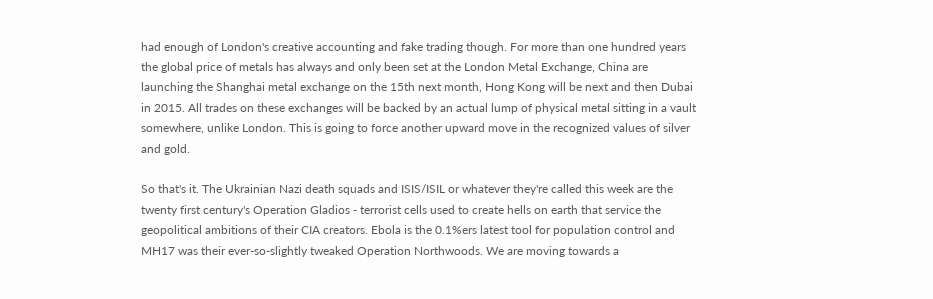had enough of London's creative accounting and fake trading though. For more than one hundred years the global price of metals has always and only been set at the London Metal Exchange, China are launching the Shanghai metal exchange on the 15th next month, Hong Kong will be next and then Dubai in 2015. All trades on these exchanges will be backed by an actual lump of physical metal sitting in a vault somewhere, unlike London. This is going to force another upward move in the recognized values of silver and gold.

So that's it. The Ukrainian Nazi death squads and ISIS/ISIL or whatever they're called this week are the twenty first century's Operation Gladios - terrorist cells used to create hells on earth that service the geopolitical ambitions of their CIA creators. Ebola is the 0.1%ers latest tool for population control and MH17 was their ever-so-slightly tweaked Operation Northwoods. We are moving towards a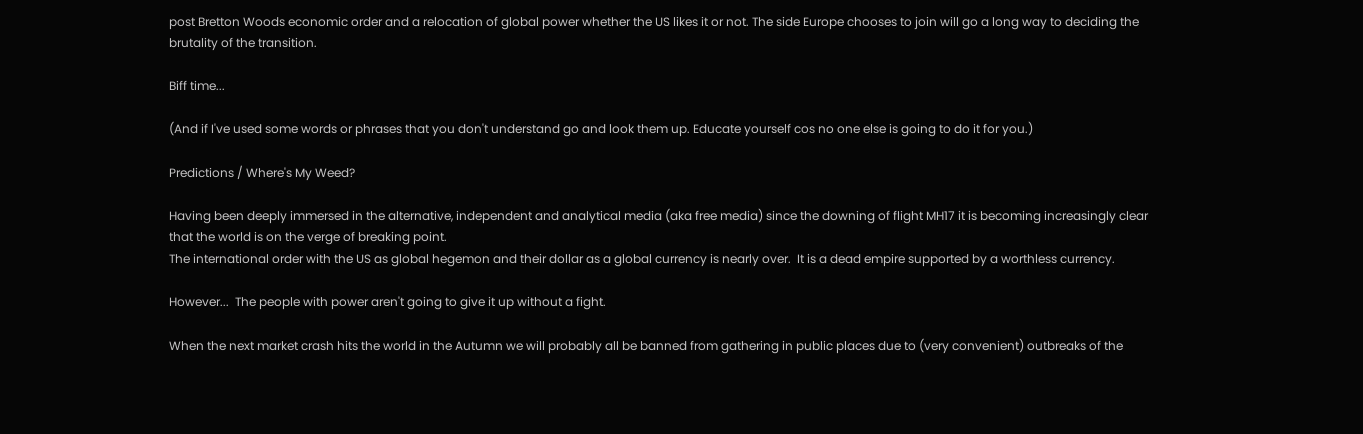post Bretton Woods economic order and a relocation of global power whether the US likes it or not. The side Europe chooses to join will go a long way to deciding the brutality of the transition.

Biff time...

(And if I've used some words or phrases that you don't understand go and look them up. Educate yourself cos no one else is going to do it for you.)

Predictions / Where's My Weed?

Having been deeply immersed in the alternative, independent and analytical media (aka free media) since the downing of flight MH17 it is becoming increasingly clear that the world is on the verge of breaking point.
The international order with the US as global hegemon and their dollar as a global currency is nearly over.  It is a dead empire supported by a worthless currency.

However...  The people with power aren't going to give it up without a fight.

When the next market crash hits the world in the Autumn we will probably all be banned from gathering in public places due to (very convenient) outbreaks of the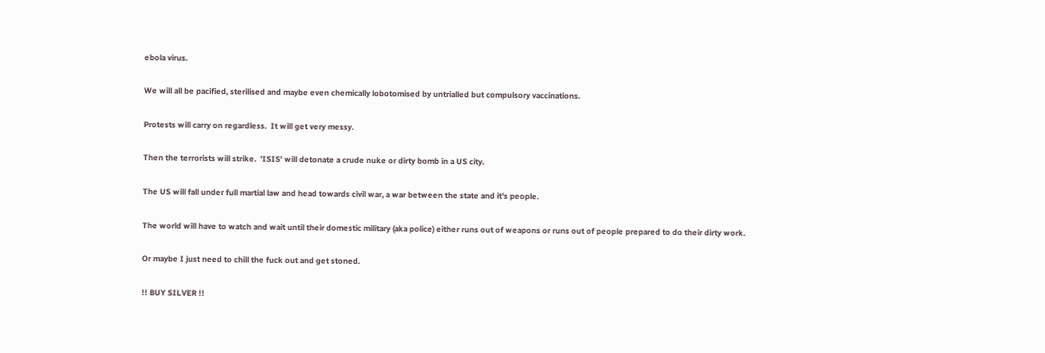ebola virus.

We will all be pacified, sterilised and maybe even chemically lobotomised by untrialled but compulsory vaccinations.

Protests will carry on regardless.  It will get very messy.

Then the terrorists will strike.  'ISIS' will detonate a crude nuke or dirty bomb in a US city.

The US will fall under full martial law and head towards civil war, a war between the state and it's people.

The world will have to watch and wait until their domestic military (aka police) either runs out of weapons or runs out of people prepared to do their dirty work.

Or maybe I just need to chill the fuck out and get stoned.

!! BUY SILVER !!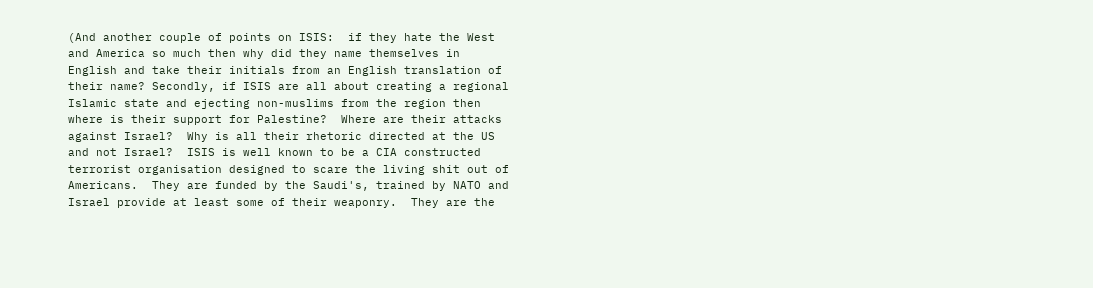(And another couple of points on ISIS:  if they hate the West and America so much then why did they name themselves in English and take their initials from an English translation of their name? Secondly, if ISIS are all about creating a regional Islamic state and ejecting non-muslims from the region then where is their support for Palestine?  Where are their attacks against Israel?  Why is all their rhetoric directed at the US and not Israel?  ISIS is well known to be a CIA constructed terrorist organisation designed to scare the living shit out of Americans.  They are funded by the Saudi's, trained by NATO and Israel provide at least some of their weaponry.  They are the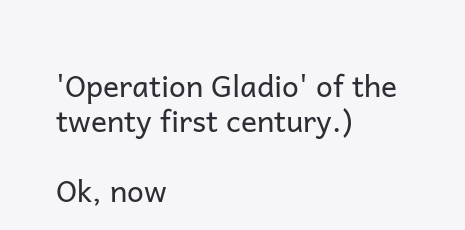'Operation Gladio' of the twenty first century.)

Ok, now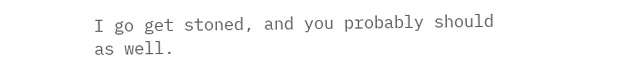I go get stoned, and you probably should as well.